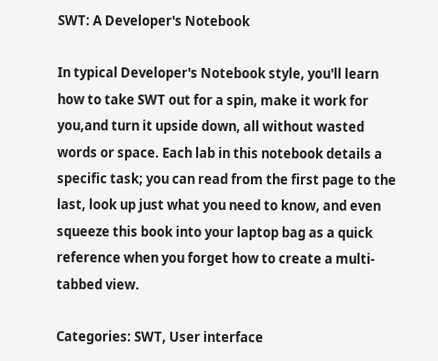SWT: A Developer's Notebook

In typical Developer's Notebook style, you'll learn how to take SWT out for a spin, make it work for you,and turn it upside down, all without wasted words or space. Each lab in this notebook details a specific task; you can read from the first page to the last, look up just what you need to know, and even squeeze this book into your laptop bag as a quick reference when you forget how to create a multi-tabbed view.

Categories: SWT, User interface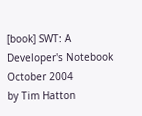[book] SWT: A Developer's Notebook
October 2004
by Tim Hatton